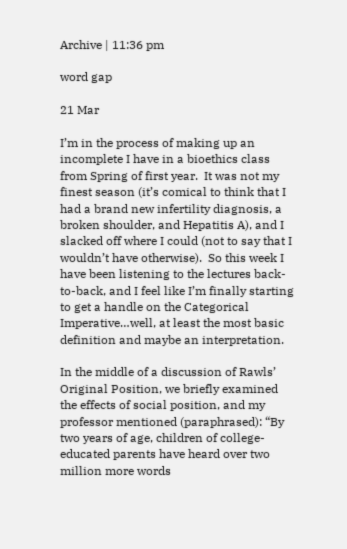Archive | 11:36 pm

word gap

21 Mar

I’m in the process of making up an incomplete I have in a bioethics class from Spring of first year.  It was not my finest season (it’s comical to think that I had a brand new infertility diagnosis, a broken shoulder, and Hepatitis A), and I slacked off where I could (not to say that I wouldn’t have otherwise).  So this week I have been listening to the lectures back-to-back, and I feel like I’m finally starting to get a handle on the Categorical Imperative…well, at least the most basic definition and maybe an interpretation.

In the middle of a discussion of Rawls’ Original Position, we briefly examined the effects of social position, and my professor mentioned (paraphrased): “By two years of age, children of college-educated parents have heard over two million more words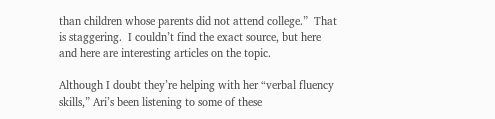than children whose parents did not attend college.”  That is staggering.  I couldn’t find the exact source, but here and here are interesting articles on the topic.

Although I doubt they’re helping with her “verbal fluency skills,” Ari’s been listening to some of these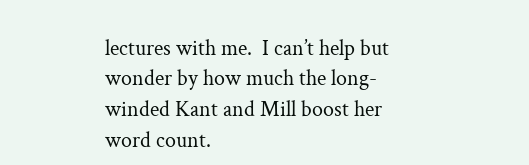lectures with me.  I can’t help but wonder by how much the long-winded Kant and Mill boost her word count.